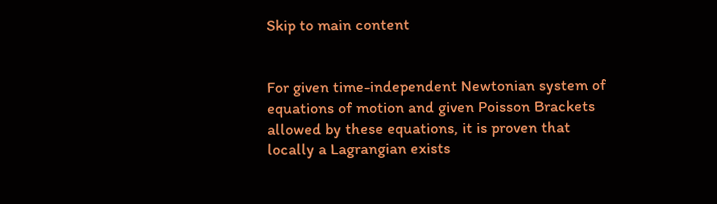Skip to main content


For given time-independent Newtonian system of equations of motion and given Poisson Brackets allowed by these equations, it is proven that locally a Lagrangian exists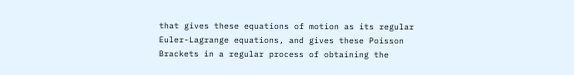that gives these equations of motion as its regular Euler-Lagrange equations, and gives these Poisson Brackets in a regular process of obtaining the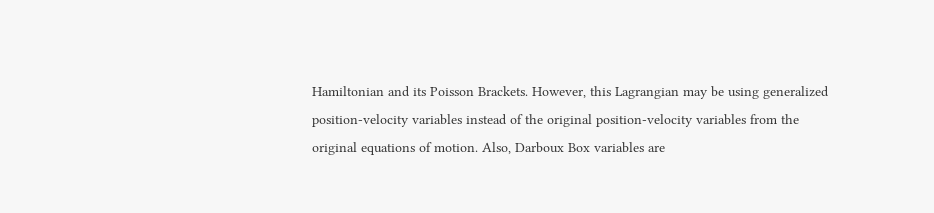Hamiltonian and its Poisson Brackets. However, this Lagrangian may be using generalized position-velocity variables instead of the original position-velocity variables from the original equations of motion. Also, Darboux Box variables are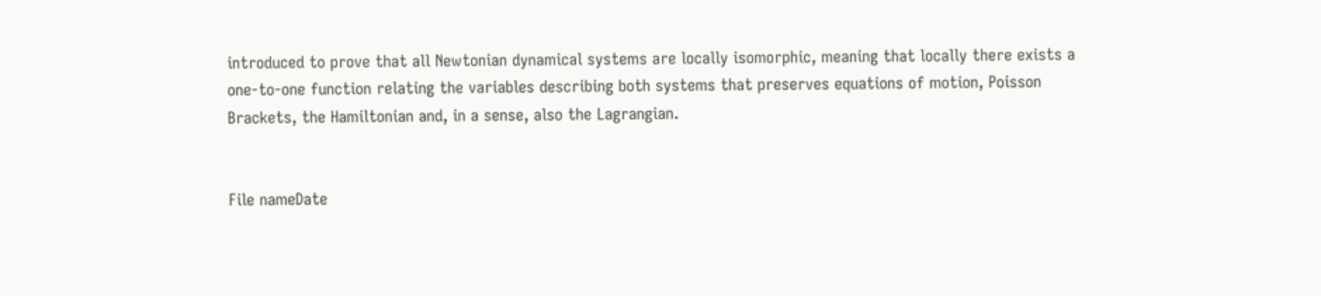introduced to prove that all Newtonian dynamical systems are locally isomorphic, meaning that locally there exists a one-to-one function relating the variables describing both systems that preserves equations of motion, Poisson Brackets, the Hamiltonian and, in a sense, also the Lagrangian.


File nameDate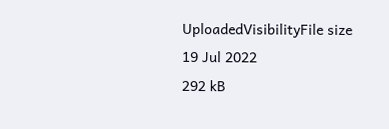UploadedVisibilityFile size
19 Jul 2022
292 kB